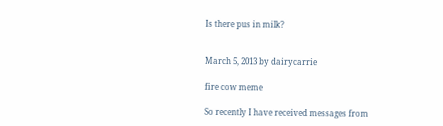Is there pus in milk?


March 5, 2013 by dairycarrie

fire cow meme

So recently I have received messages from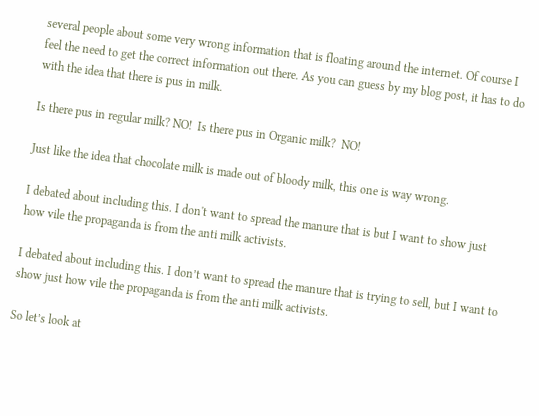several people about some very wrong information that is floating around the internet. Of course I feel the need to get the correct information out there. As you can guess by my blog post, it has to do with the idea that there is pus in milk.

Is there pus in regular milk? NO!  Is there pus in Organic milk?  NO!

Just like the idea that chocolate milk is made out of bloody milk, this one is way wrong.

I debated about including this. I don't want to spread the manure that is but I want to show just how vile the propaganda is from the anti milk activists.

I debated about including this. I don’t want to spread the manure that is trying to sell, but I want to show just how vile the propaganda is from the anti milk activists.

So let’s look at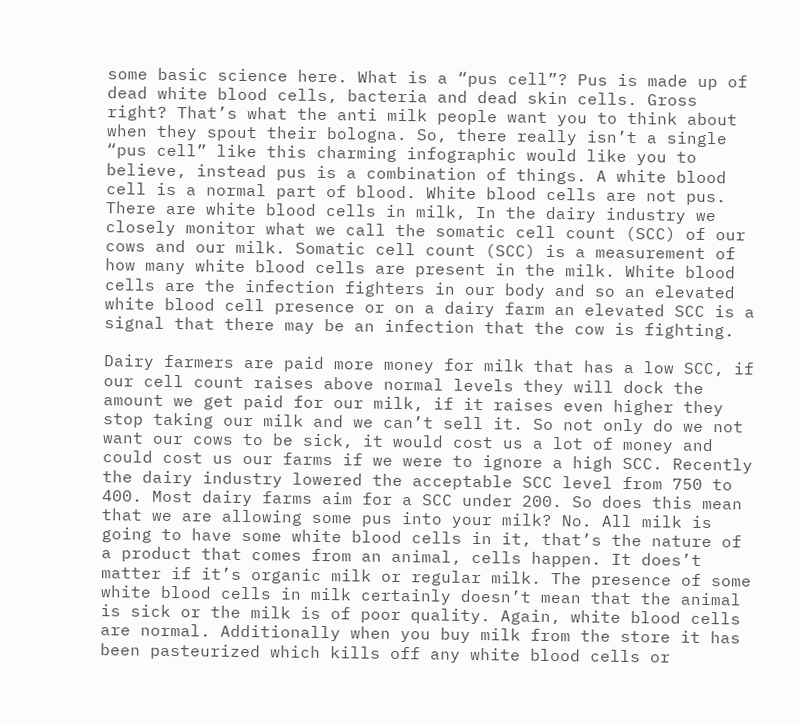some basic science here. What is a “pus cell”? Pus is made up of dead white blood cells, bacteria and dead skin cells. Gross right? That’s what the anti milk people want you to think about when they spout their bologna. So, there really isn’t a single “pus cell” like this charming infographic would like you to believe, instead pus is a combination of things. A white blood cell is a normal part of blood. White blood cells are not pus. There are white blood cells in milk, In the dairy industry we closely monitor what we call the somatic cell count (SCC) of our cows and our milk. Somatic cell count (SCC) is a measurement of how many white blood cells are present in the milk. White blood cells are the infection fighters in our body and so an elevated white blood cell presence or on a dairy farm an elevated SCC is a signal that there may be an infection that the cow is fighting.

Dairy farmers are paid more money for milk that has a low SCC, if our cell count raises above normal levels they will dock the amount we get paid for our milk, if it raises even higher they stop taking our milk and we can’t sell it. So not only do we not want our cows to be sick, it would cost us a lot of money and could cost us our farms if we were to ignore a high SCC. Recently the dairy industry lowered the acceptable SCC level from 750 to 400. Most dairy farms aim for a SCC under 200. So does this mean that we are allowing some pus into your milk? No. All milk is going to have some white blood cells in it, that’s the nature of a product that comes from an animal, cells happen. It does’t matter if it’s organic milk or regular milk. The presence of some white blood cells in milk certainly doesn’t mean that the animal is sick or the milk is of poor quality. Again, white blood cells are normal. Additionally when you buy milk from the store it has been pasteurized which kills off any white blood cells or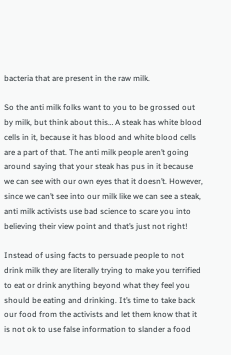bacteria that are present in the raw milk.

So the anti milk folks want to you to be grossed out by milk, but think about this… A steak has white blood cells in it, because it has blood and white blood cells are a part of that. The anti milk people aren’t going around saying that your steak has pus in it because we can see with our own eyes that it doesn’t. However, since we can’t see into our milk like we can see a steak, anti milk activists use bad science to scare you into believing their view point and that’s just not right!

Instead of using facts to persuade people to not drink milk they are literally trying to make you terrified to eat or drink anything beyond what they feel you should be eating and drinking. It’s time to take back our food from the activists and let them know that it is not ok to use false information to slander a food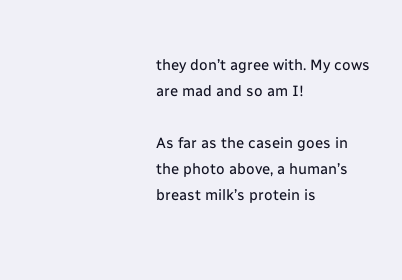they don’t agree with. My cows are mad and so am I!

As far as the casein goes in the photo above, a human’s breast milk’s protein is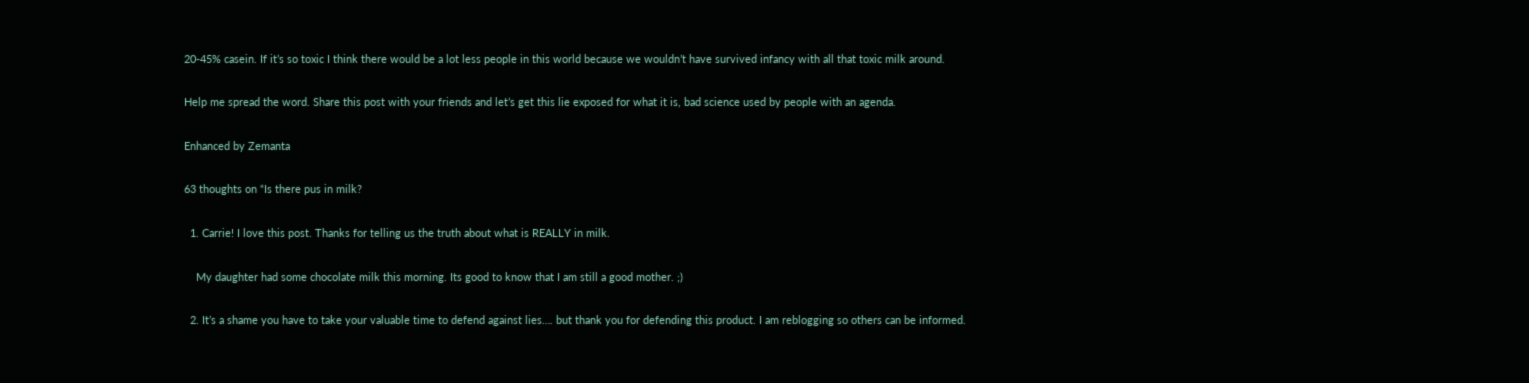20-45% casein. If it’s so toxic I think there would be a lot less people in this world because we wouldn’t have survived infancy with all that toxic milk around.

Help me spread the word. Share this post with your friends and let’s get this lie exposed for what it is, bad science used by people with an agenda.

Enhanced by Zemanta

63 thoughts on “Is there pus in milk?

  1. Carrie! I love this post. Thanks for telling us the truth about what is REALLY in milk.

    My daughter had some chocolate milk this morning. Its good to know that I am still a good mother. ;)

  2. It’s a shame you have to take your valuable time to defend against lies…. but thank you for defending this product. I am reblogging so others can be informed.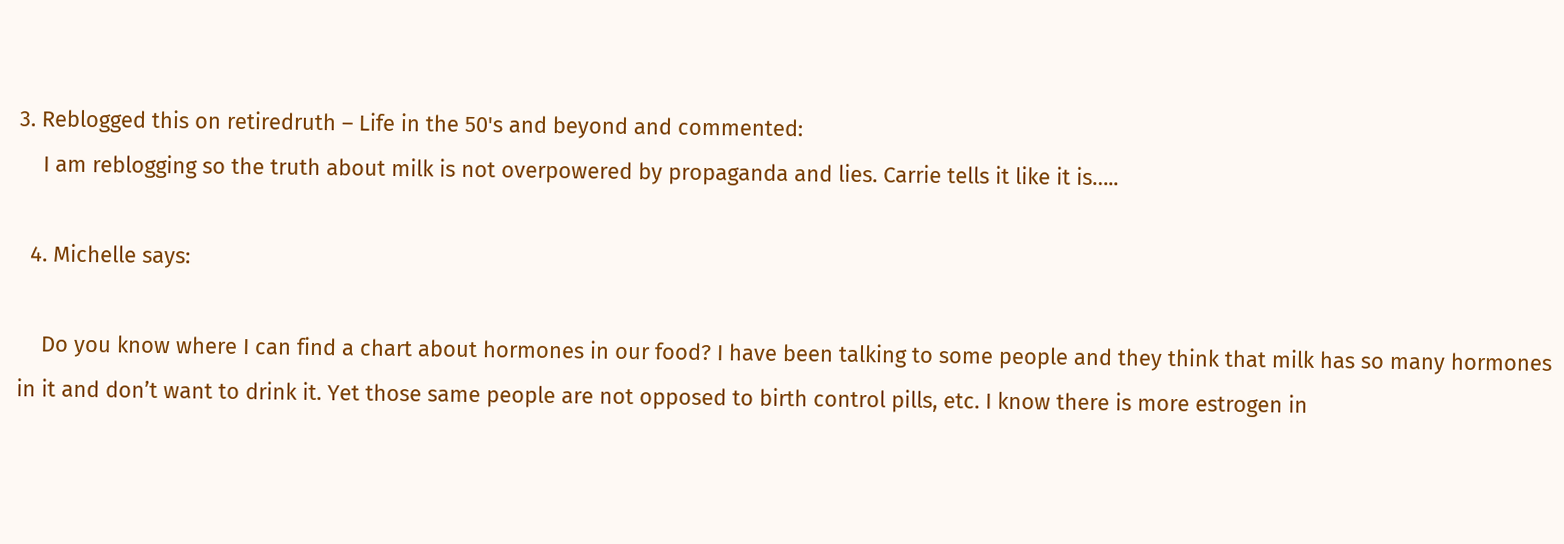3. Reblogged this on retiredruth – Life in the 50's and beyond and commented:
    I am reblogging so the truth about milk is not overpowered by propaganda and lies. Carrie tells it like it is…..

  4. Michelle says:

    Do you know where I can find a chart about hormones in our food? I have been talking to some people and they think that milk has so many hormones in it and don’t want to drink it. Yet those same people are not opposed to birth control pills, etc. I know there is more estrogen in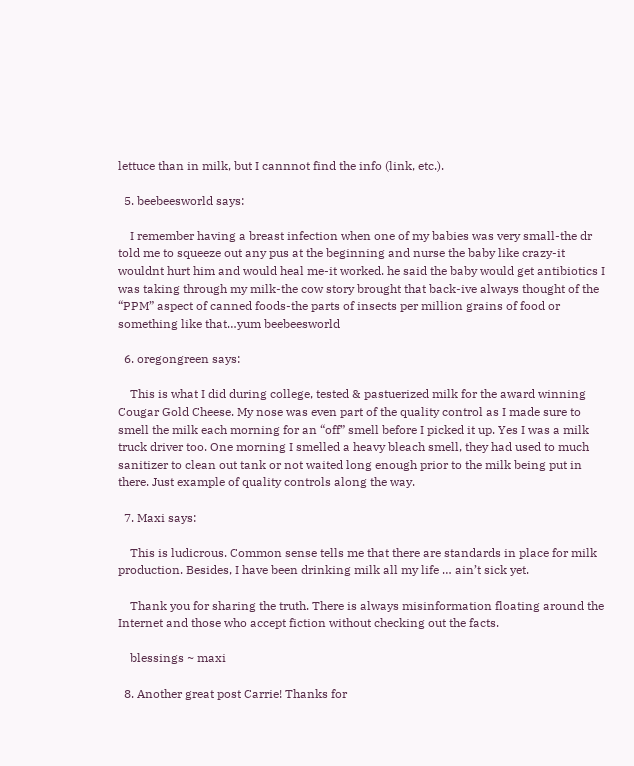lettuce than in milk, but I cannnot find the info (link, etc.).

  5. beebeesworld says:

    I remember having a breast infection when one of my babies was very small-the dr told me to squeeze out any pus at the beginning and nurse the baby like crazy-it wouldnt hurt him and would heal me-it worked. he said the baby would get antibiotics I was taking through my milk-the cow story brought that back-ive always thought of the “PPM” aspect of canned foods-the parts of insects per million grains of food or something like that…yum beebeesworld

  6. oregongreen says:

    This is what I did during college, tested & pastuerized milk for the award winning Cougar Gold Cheese. My nose was even part of the quality control as I made sure to smell the milk each morning for an “off” smell before I picked it up. Yes I was a milk truck driver too. One morning I smelled a heavy bleach smell, they had used to much sanitizer to clean out tank or not waited long enough prior to the milk being put in there. Just example of quality controls along the way.

  7. Maxi says:

    This is ludicrous. Common sense tells me that there are standards in place for milk production. Besides, I have been drinking milk all my life … ain’t sick yet.

    Thank you for sharing the truth. There is always misinformation floating around the Internet and those who accept fiction without checking out the facts.

    blessings ~ maxi

  8. Another great post Carrie! Thanks for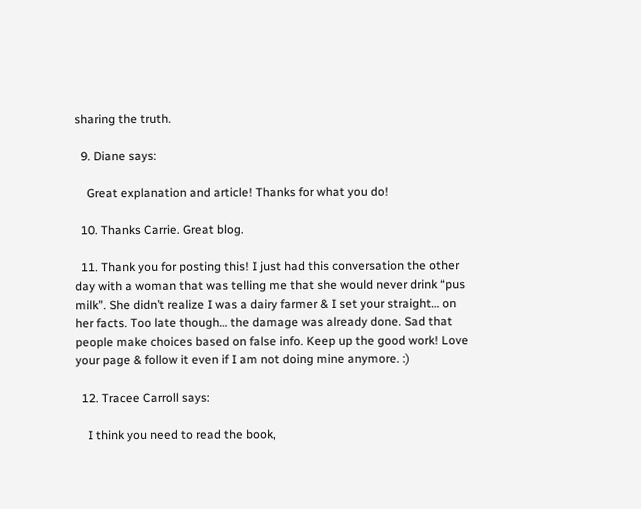sharing the truth.

  9. Diane says:

    Great explanation and article! Thanks for what you do!

  10. Thanks Carrie. Great blog.

  11. Thank you for posting this! I just had this conversation the other day with a woman that was telling me that she would never drink “pus milk”. She didn’t realize I was a dairy farmer & I set your straight… on her facts. Too late though… the damage was already done. Sad that people make choices based on false info. Keep up the good work! Love your page & follow it even if I am not doing mine anymore. :)

  12. Tracee Carroll says:

    I think you need to read the book,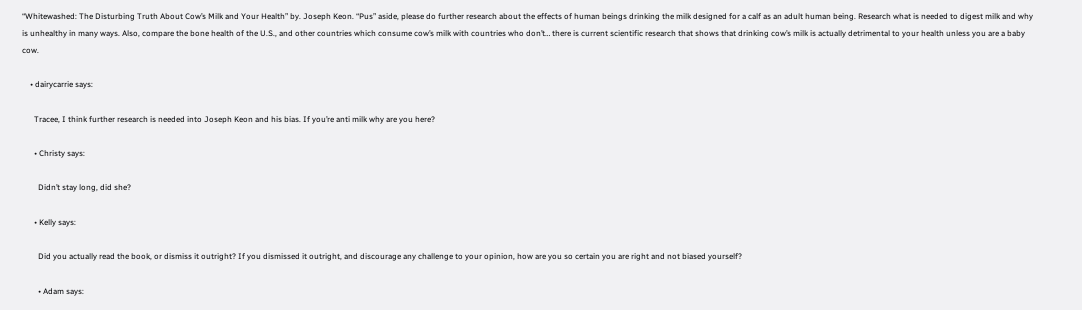“Whitewashed: The Disturbing Truth About Cow’s Milk and Your Health” by. Joseph Keon. “Pus” aside, please do further research about the effects of human beings drinking the milk designed for a calf as an adult human being. Research what is needed to digest milk and why is unhealthy in many ways. Also, compare the bone health of the U.S., and other countries which consume cow’s milk with countries who don’t… there is current scientific research that shows that drinking cow’s milk is actually detrimental to your health unless you are a baby cow.

    • dairycarrie says:

      Tracee, I think further research is needed into Joseph Keon and his bias. If you’re anti milk why are you here?

      • Christy says:

        Didn’t stay long, did she?

      • Kelly says:

        Did you actually read the book, or dismiss it outright? If you dismissed it outright, and discourage any challenge to your opinion, how are you so certain you are right and not biased yourself?

        • Adam says: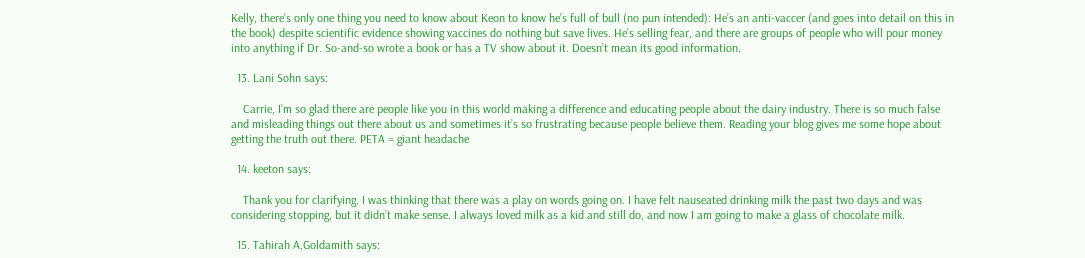Kelly, there’s only one thing you need to know about Keon to know he’s full of bull (no pun intended): He’s an anti-vaccer (and goes into detail on this in the book) despite scientific evidence showing vaccines do nothing but save lives. He’s selling fear, and there are groups of people who will pour money into anything if Dr. So-and-so wrote a book or has a TV show about it. Doesn’t mean its good information.

  13. Lani Sohn says:

    Carrie, I’m so glad there are people like you in this world making a difference and educating people about the dairy industry. There is so much false and misleading things out there about us and sometimes it’s so frustrating because people believe them. Reading your blog gives me some hope about getting the truth out there. PETA = giant headache

  14. keeton says:

    Thank you for clarifying. I was thinking that there was a play on words going on. I have felt nauseated drinking milk the past two days and was considering stopping, but it didn’t make sense. I always loved milk as a kid and still do, and now I am going to make a glass of chocolate milk.

  15. Tahirah A,Goldamith says: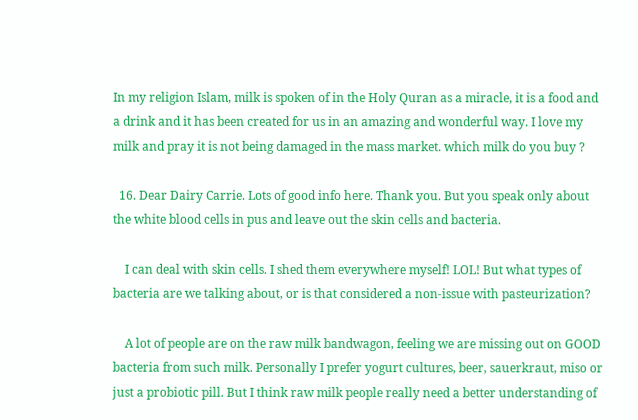In my religion Islam, milk is spoken of in the Holy Quran as a miracle, it is a food and a drink and it has been created for us in an amazing and wonderful way. I love my milk and pray it is not being damaged in the mass market. which milk do you buy ?

  16. Dear Dairy Carrie. Lots of good info here. Thank you. But you speak only about the white blood cells in pus and leave out the skin cells and bacteria.

    I can deal with skin cells. I shed them everywhere myself! LOL! But what types of bacteria are we talking about, or is that considered a non-issue with pasteurization?

    A lot of people are on the raw milk bandwagon, feeling we are missing out on GOOD bacteria from such milk. Personally I prefer yogurt cultures, beer, sauerkraut, miso or just a probiotic pill. But I think raw milk people really need a better understanding of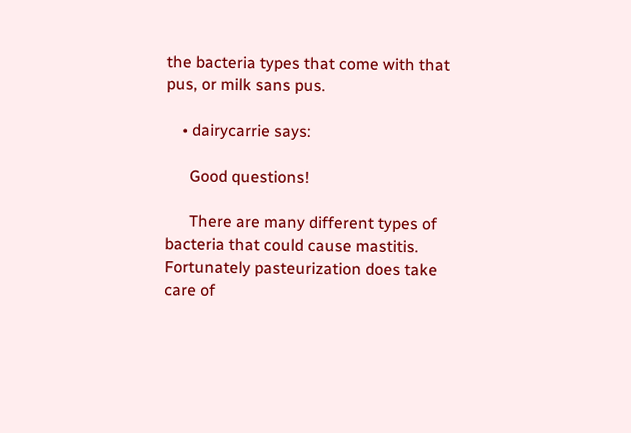the bacteria types that come with that pus, or milk sans pus.

    • dairycarrie says:

      Good questions!

      There are many different types of bacteria that could cause mastitis. Fortunately pasteurization does take care of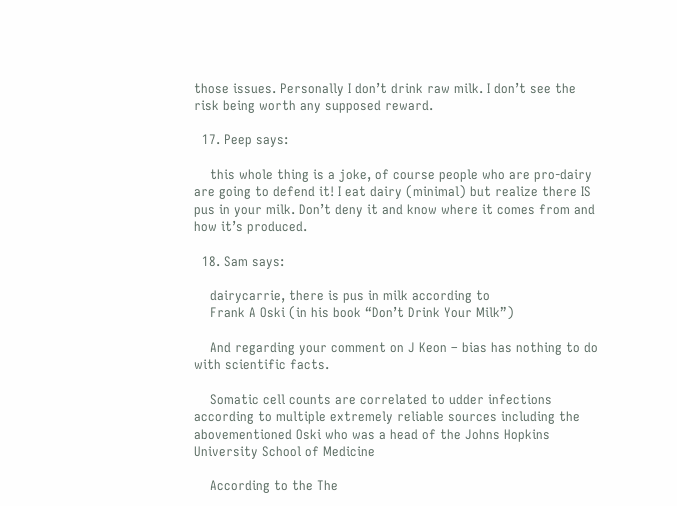those issues. Personally I don’t drink raw milk. I don’t see the risk being worth any supposed reward.

  17. Peep says:

    this whole thing is a joke, of course people who are pro-dairy are going to defend it! I eat dairy (minimal) but realize there IS pus in your milk. Don’t deny it and know where it comes from and how it’s produced.

  18. Sam says:

    dairycarrie, there is pus in milk according to
    Frank A Oski (in his book “Don’t Drink Your Milk”)

    And regarding your comment on J Keon – bias has nothing to do with scientific facts.

    Somatic cell counts are correlated to udder infections according to multiple extremely reliable sources including the abovementioned Oski who was a head of the Johns Hopkins University School of Medicine

    According to the The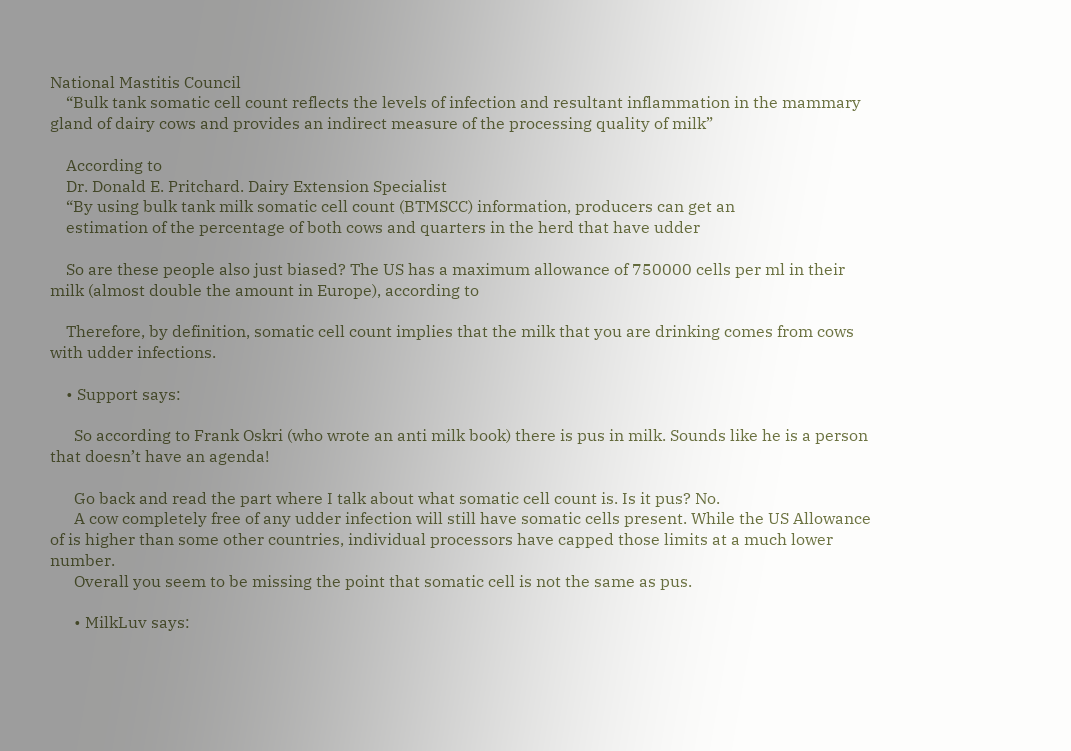National Mastitis Council
    “Bulk tank somatic cell count reflects the levels of infection and resultant inflammation in the mammary gland of dairy cows and provides an indirect measure of the processing quality of milk”

    According to
    Dr. Donald E. Pritchard. Dairy Extension Specialist
    “By using bulk tank milk somatic cell count (BTMSCC) information, producers can get an
    estimation of the percentage of both cows and quarters in the herd that have udder

    So are these people also just biased? The US has a maximum allowance of 750000 cells per ml in their milk (almost double the amount in Europe), according to

    Therefore, by definition, somatic cell count implies that the milk that you are drinking comes from cows with udder infections.

    • Support says:

      So according to Frank Oskri (who wrote an anti milk book) there is pus in milk. Sounds like he is a person that doesn’t have an agenda!

      Go back and read the part where I talk about what somatic cell count is. Is it pus? No.
      A cow completely free of any udder infection will still have somatic cells present. While the US Allowance of is higher than some other countries, individual processors have capped those limits at a much lower number.
      Overall you seem to be missing the point that somatic cell is not the same as pus.

      • MilkLuv says: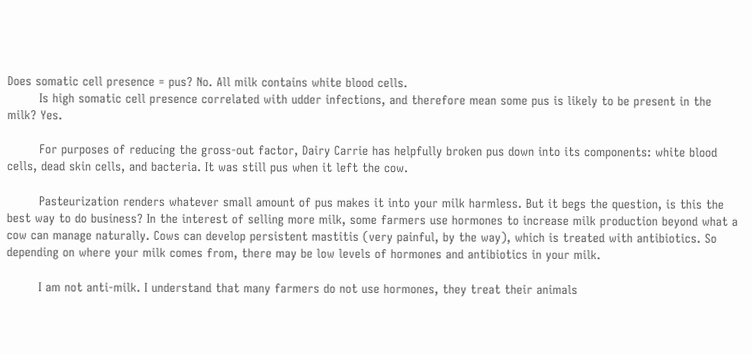Does somatic cell presence = pus? No. All milk contains white blood cells.
        Is high somatic cell presence correlated with udder infections, and therefore mean some pus is likely to be present in the milk? Yes.

        For purposes of reducing the gross-out factor, Dairy Carrie has helpfully broken pus down into its components: white blood cells, dead skin cells, and bacteria. It was still pus when it left the cow.

        Pasteurization renders whatever small amount of pus makes it into your milk harmless. But it begs the question, is this the best way to do business? In the interest of selling more milk, some farmers use hormones to increase milk production beyond what a cow can manage naturally. Cows can develop persistent mastitis (very painful, by the way), which is treated with antibiotics. So depending on where your milk comes from, there may be low levels of hormones and antibiotics in your milk.

        I am not anti-milk. I understand that many farmers do not use hormones, they treat their animals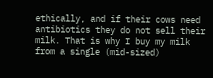ethically, and if their cows need antibiotics they do not sell their milk. That is why I buy my milk from a single (mid-sized)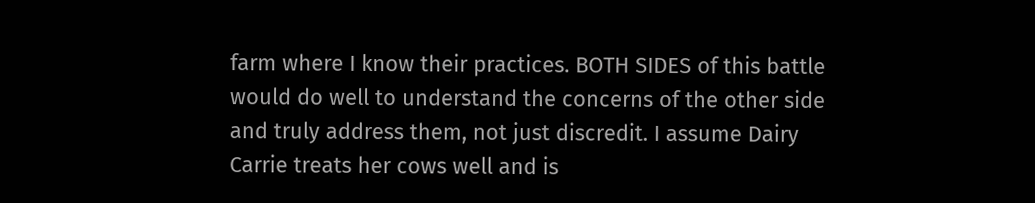farm where I know their practices. BOTH SIDES of this battle would do well to understand the concerns of the other side and truly address them, not just discredit. I assume Dairy Carrie treats her cows well and is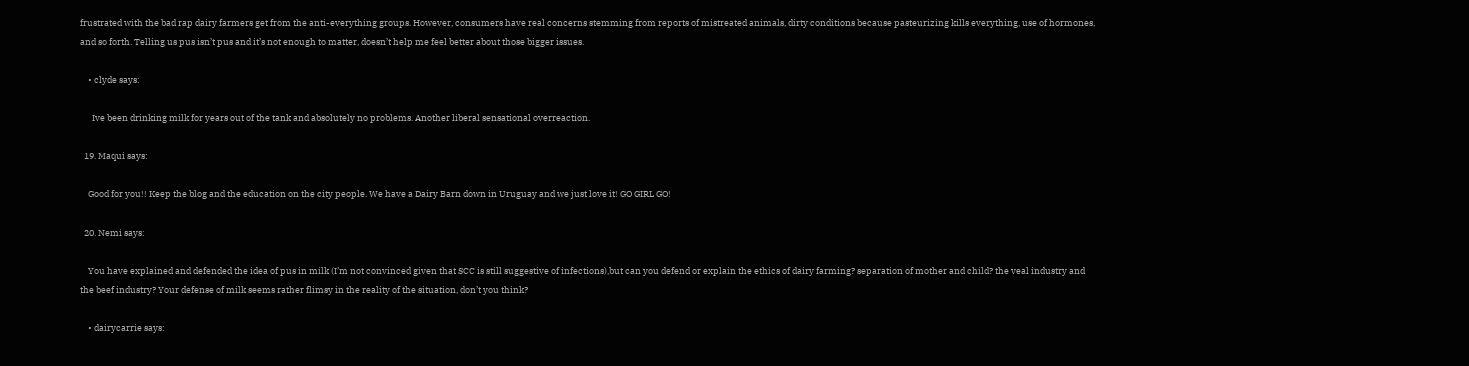frustrated with the bad rap dairy farmers get from the anti-everything groups. However, consumers have real concerns stemming from reports of mistreated animals, dirty conditions because pasteurizing kills everything, use of hormones, and so forth. Telling us pus isn’t pus and it’s not enough to matter, doesn’t help me feel better about those bigger issues.

    • clyde says:

      Ive been drinking milk for years out of the tank and absolutely no problems. Another liberal sensational overreaction.

  19. Maqui says:

    Good for you!! Keep the blog and the education on the city people. We have a Dairy Barn down in Uruguay and we just love it! GO GIRL GO!

  20. Nemi says:

    You have explained and defended the idea of pus in milk (I’m not convinced given that SCC is still suggestive of infections),but can you defend or explain the ethics of dairy farming? separation of mother and child? the veal industry and the beef industry? Your defense of milk seems rather flimsy in the reality of the situation, don’t you think?

    • dairycarrie says: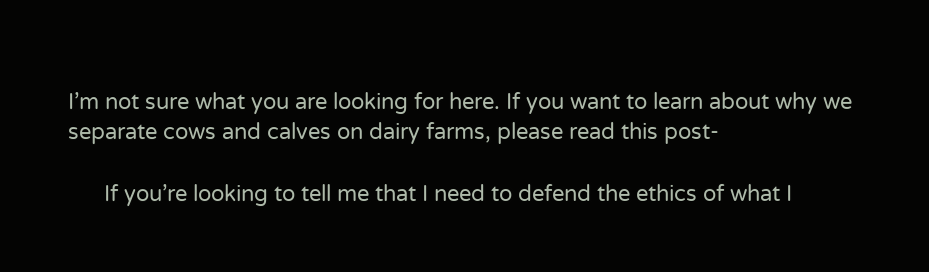I’m not sure what you are looking for here. If you want to learn about why we separate cows and calves on dairy farms, please read this post-

      If you’re looking to tell me that I need to defend the ethics of what I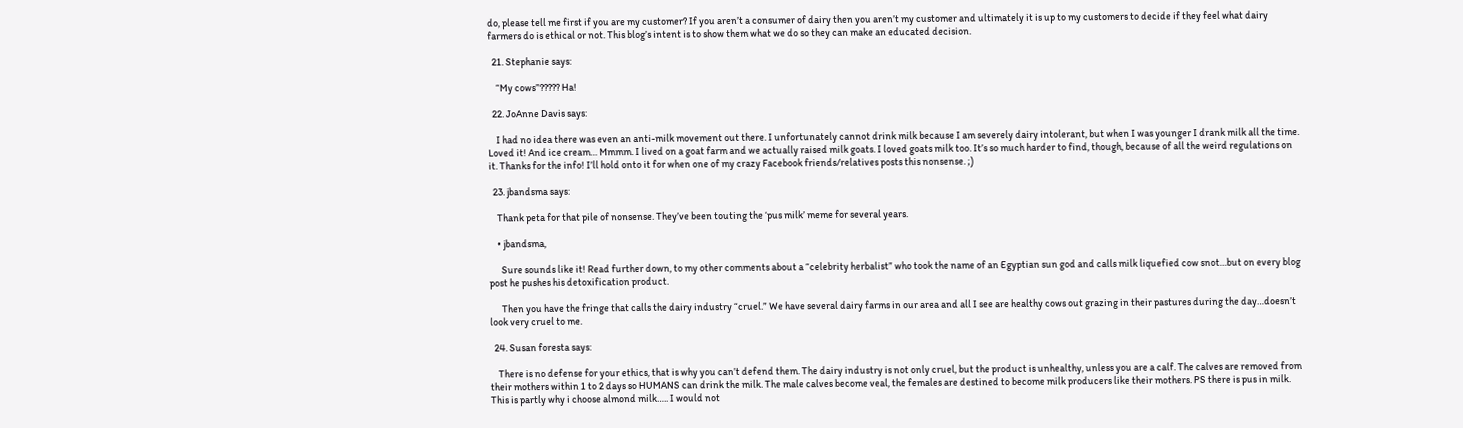do, please tell me first if you are my customer? If you aren’t a consumer of dairy then you aren’t my customer and ultimately it is up to my customers to decide if they feel what dairy farmers do is ethical or not. This blog’s intent is to show them what we do so they can make an educated decision.

  21. Stephanie says:

    “My cows”????? Ha!

  22. JoAnne Davis says:

    I had no idea there was even an anti-milk movement out there. I unfortunately cannot drink milk because I am severely dairy intolerant, but when I was younger I drank milk all the time. Loved it! And ice cream… Mmmm. I lived on a goat farm and we actually raised milk goats. I loved goats milk too. It’s so much harder to find, though, because of all the weird regulations on it. Thanks for the info! I’ll hold onto it for when one of my crazy Facebook friends/relatives posts this nonsense. ;)

  23. jbandsma says:

    Thank peta for that pile of nonsense. They’ve been touting the ‘pus milk’ meme for several years.

    • jbandsma,

      Sure sounds like it! Read further down, to my other comments about a “celebrity herbalist” who took the name of an Egyptian sun god and calls milk liquefied cow snot…but on every blog post he pushes his detoxification product.

      Then you have the fringe that calls the dairy industry “cruel.” We have several dairy farms in our area and all I see are healthy cows out grazing in their pastures during the day…doesn’t look very cruel to me.

  24. Susan foresta says:

    There is no defense for your ethics, that is why you can’t defend them. The dairy industry is not only cruel, but the product is unhealthy, unless you are a calf. The calves are removed from their mothers within 1 to 2 days so HUMANS can drink the milk. The male calves become veal, the females are destined to become milk producers like their mothers. PS there is pus in milk. This is partly why i choose almond milk….. I would not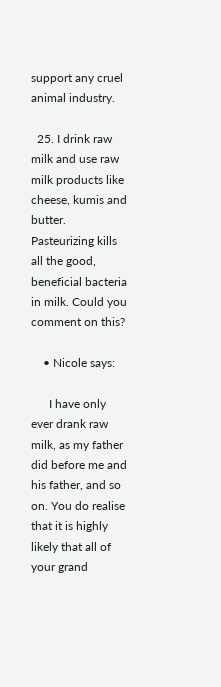support any cruel animal industry.

  25. I drink raw milk and use raw milk products like cheese, kumis and butter. Pasteurizing kills all the good, beneficial bacteria in milk. Could you comment on this?

    • Nicole says:

      I have only ever drank raw milk, as my father did before me and his father, and so on. You do realise that it is highly likely that all of your grand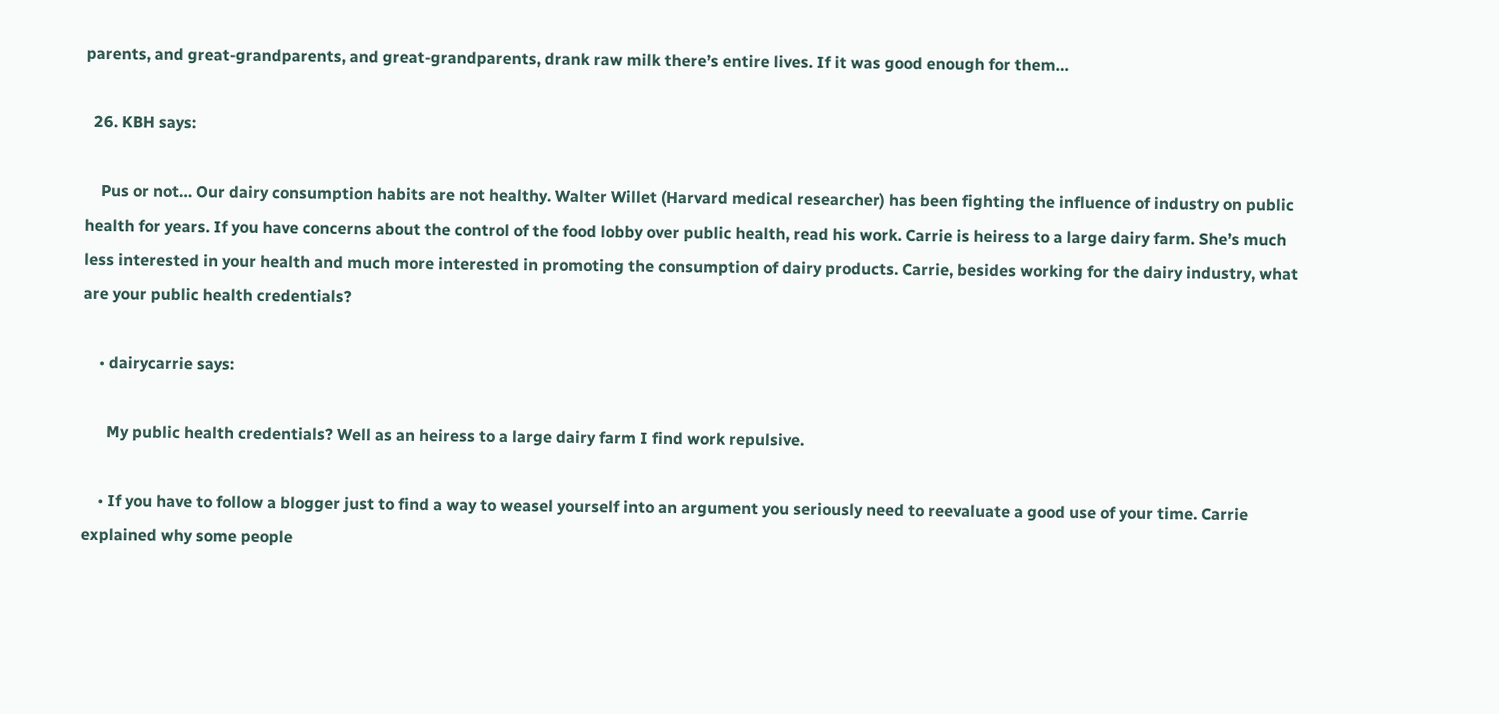parents, and great-grandparents, and great-grandparents, drank raw milk there’s entire lives. If it was good enough for them…

  26. KBH says:

    Pus or not… Our dairy consumption habits are not healthy. Walter Willet (Harvard medical researcher) has been fighting the influence of industry on public health for years. If you have concerns about the control of the food lobby over public health, read his work. Carrie is heiress to a large dairy farm. She’s much less interested in your health and much more interested in promoting the consumption of dairy products. Carrie, besides working for the dairy industry, what are your public health credentials?

    • dairycarrie says:

      My public health credentials? Well as an heiress to a large dairy farm I find work repulsive.

    • If you have to follow a blogger just to find a way to weasel yourself into an argument you seriously need to reevaluate a good use of your time. Carrie explained why some people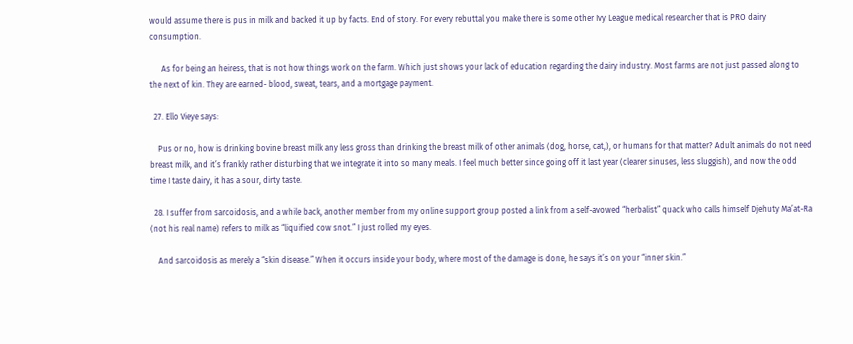would assume there is pus in milk and backed it up by facts. End of story. For every rebuttal you make there is some other Ivy League medical researcher that is PRO dairy consumption.

      As for being an heiress, that is not how things work on the farm. Which just shows your lack of education regarding the dairy industry. Most farms are not just passed along to the next of kin. They are earned- blood, sweat, tears, and a mortgage payment.

  27. Ello Vieye says:

    Pus or no, how is drinking bovine breast milk any less gross than drinking the breast milk of other animals (dog, horse, cat,), or humans for that matter? Adult animals do not need breast milk, and it’s frankly rather disturbing that we integrate it into so many meals. I feel much better since going off it last year (clearer sinuses, less sluggish), and now the odd time I taste dairy, it has a sour, dirty taste.

  28. I suffer from sarcoidosis, and a while back, another member from my online support group posted a link from a self-avowed “herbalist” quack who calls himself Djehuty Ma’at-Ra (not his real name) refers to milk as “liquified cow snot.” I just rolled my eyes.

    And sarcoidosis as merely a “skin disease.” When it occurs inside your body, where most of the damage is done, he says it’s on your “inner skin.”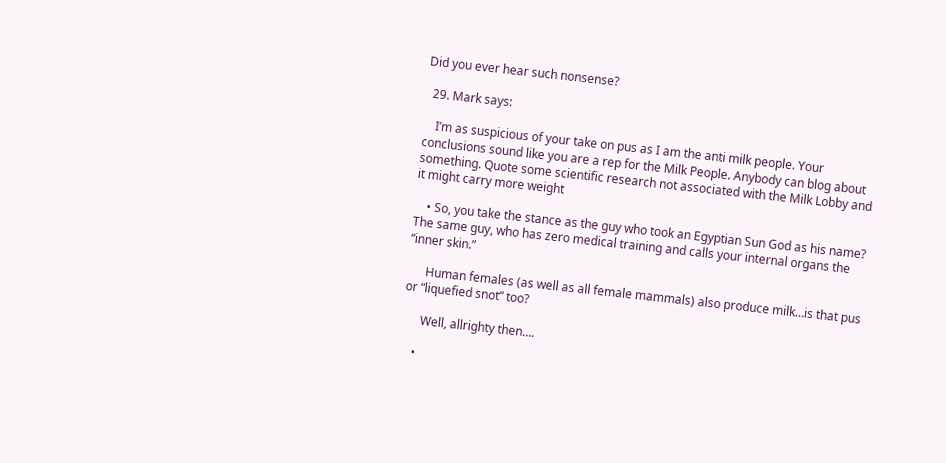Did you ever hear such nonsense?

  29. Mark says:

    I’m as suspicious of your take on pus as I am the anti milk people. Your conclusions sound like you are a rep for the Milk People. Anybody can blog about something. Quote some scientific research not associated with the Milk Lobby and it might carry more weight

    • So, you take the stance as the guy who took an Egyptian Sun God as his name? The same guy, who has zero medical training and calls your internal organs the “inner skin.”

      Human females (as well as all female mammals) also produce milk…is that pus or “liquefied snot” too?

      Well, allrighty then….

    •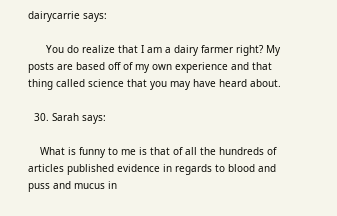dairycarrie says:

      You do realize that I am a dairy farmer right? My posts are based off of my own experience and that thing called science that you may have heard about.

  30. Sarah says:

    What is funny to me is that of all the hundreds of articles published evidence in regards to blood and puss and mucus in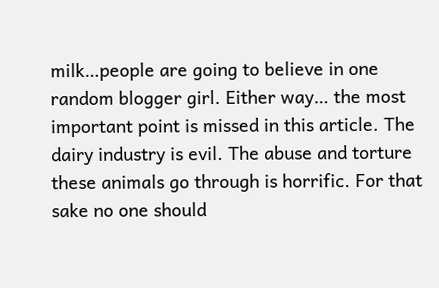milk…people are going to believe in one random blogger girl. Either way… the most important point is missed in this article. The dairy industry is evil. The abuse and torture these animals go through is horrific. For that sake no one should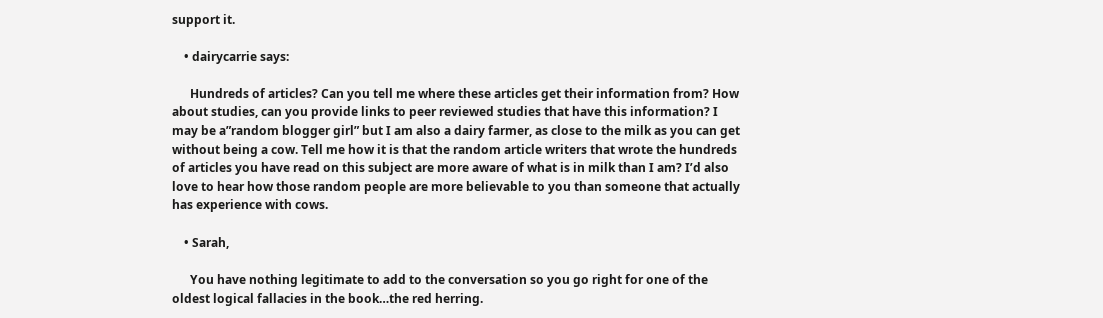support it.

    • dairycarrie says:

      Hundreds of articles? Can you tell me where these articles get their information from? How about studies, can you provide links to peer reviewed studies that have this information? I may be a”random blogger girl” but I am also a dairy farmer, as close to the milk as you can get without being a cow. Tell me how it is that the random article writers that wrote the hundreds of articles you have read on this subject are more aware of what is in milk than I am? I’d also love to hear how those random people are more believable to you than someone that actually has experience with cows.

    • Sarah,

      You have nothing legitimate to add to the conversation so you go right for one of the oldest logical fallacies in the book…the red herring.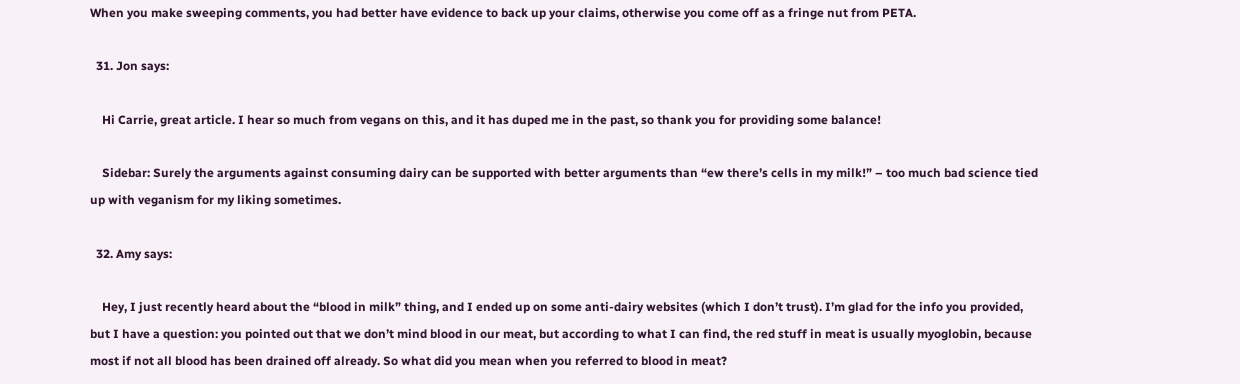When you make sweeping comments, you had better have evidence to back up your claims, otherwise you come off as a fringe nut from PETA.

  31. Jon says:

    Hi Carrie, great article. I hear so much from vegans on this, and it has duped me in the past, so thank you for providing some balance!

    Sidebar: Surely the arguments against consuming dairy can be supported with better arguments than “ew there’s cells in my milk!” – too much bad science tied up with veganism for my liking sometimes.

  32. Amy says:

    Hey, I just recently heard about the “blood in milk” thing, and I ended up on some anti-dairy websites (which I don’t trust). I’m glad for the info you provided, but I have a question: you pointed out that we don’t mind blood in our meat, but according to what I can find, the red stuff in meat is usually myoglobin, because most if not all blood has been drained off already. So what did you mean when you referred to blood in meat?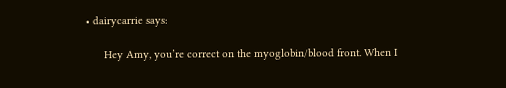• dairycarrie says:

      Hey Amy, you’re correct on the myoglobin/blood front. When I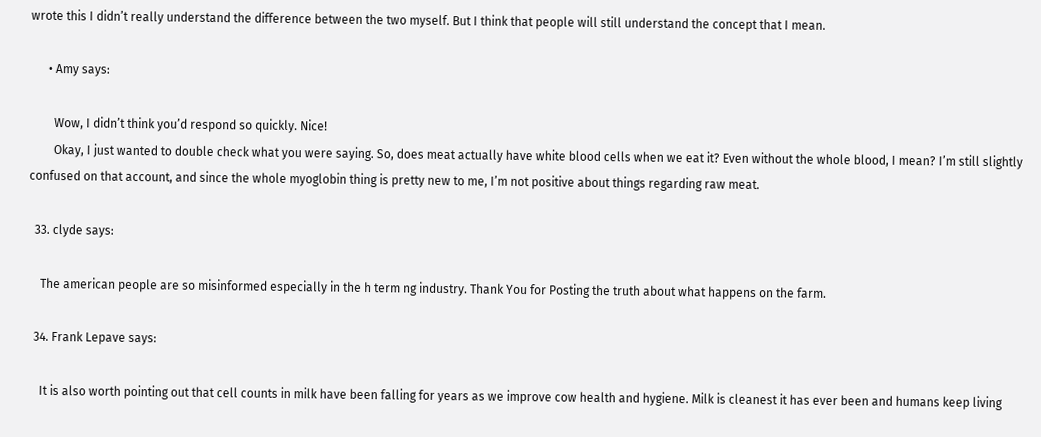wrote this I didn’t really understand the difference between the two myself. But I think that people will still understand the concept that I mean.

      • Amy says:

        Wow, I didn’t think you’d respond so quickly. Nice!
        Okay, I just wanted to double check what you were saying. So, does meat actually have white blood cells when we eat it? Even without the whole blood, I mean? I’m still slightly confused on that account, and since the whole myoglobin thing is pretty new to me, I’m not positive about things regarding raw meat.

  33. clyde says:

    The american people are so misinformed especially in the h term ng industry. Thank You for Posting the truth about what happens on the farm.

  34. Frank Lepave says:

    It is also worth pointing out that cell counts in milk have been falling for years as we improve cow health and hygiene. Milk is cleanest it has ever been and humans keep living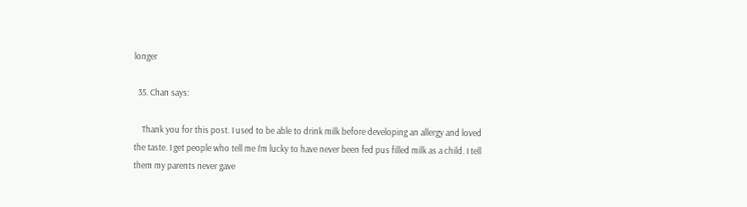longer

  35. Chan says:

    Thank you for this post. I used to be able to drink milk before developing an allergy and loved the taste. I get people who tell me I’m lucky to have never been fed pus filled milk as a child. I tell them my parents never gave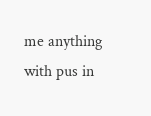me anything with pus in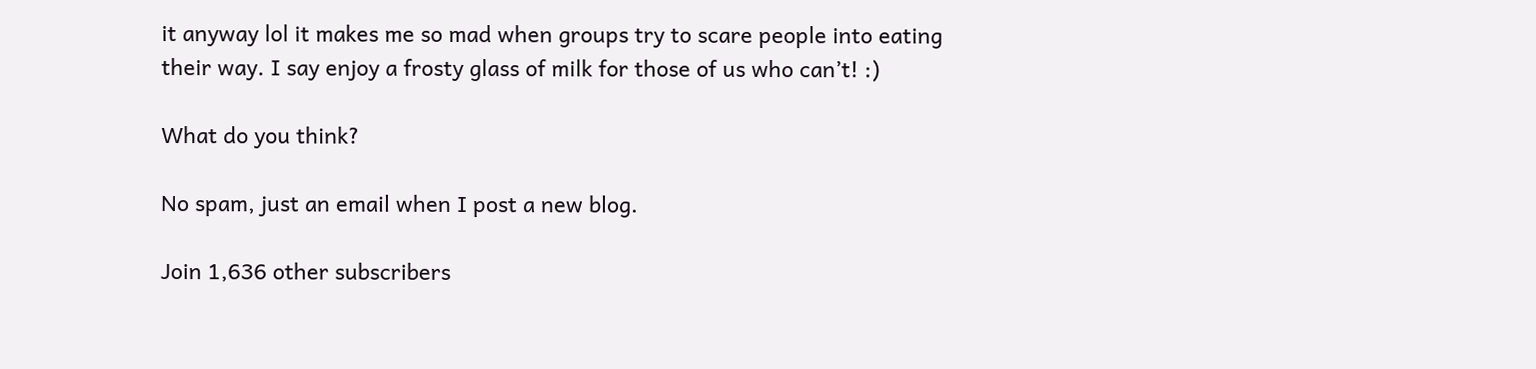it anyway lol it makes me so mad when groups try to scare people into eating their way. I say enjoy a frosty glass of milk for those of us who can’t! :)

What do you think?

No spam, just an email when I post a new blog.

Join 1,636 other subscribers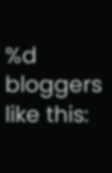%d bloggers like this: